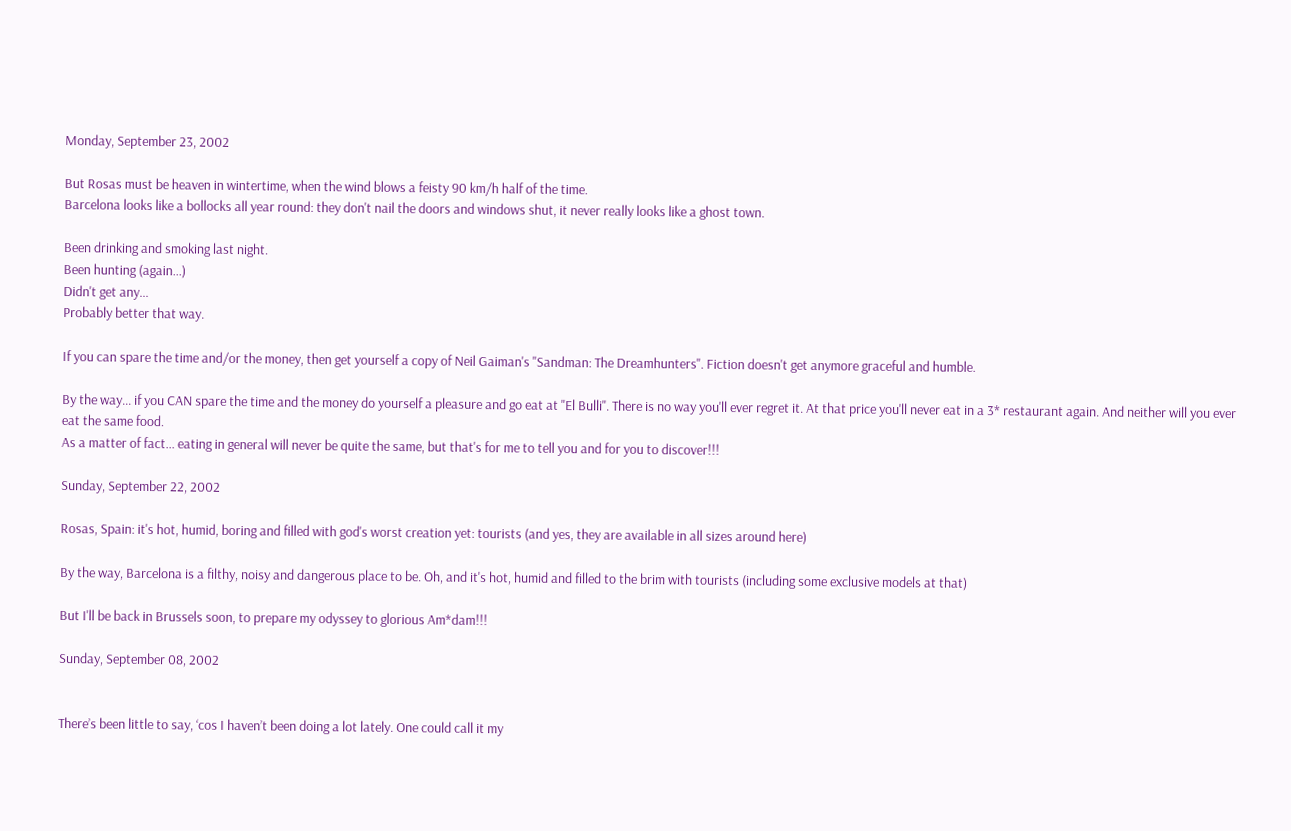Monday, September 23, 2002

But Rosas must be heaven in wintertime, when the wind blows a feisty 90 km/h half of the time.
Barcelona looks like a bollocks all year round: they don't nail the doors and windows shut, it never really looks like a ghost town.

Been drinking and smoking last night.
Been hunting (again...)
Didn't get any...
Probably better that way.

If you can spare the time and/or the money, then get yourself a copy of Neil Gaiman's "Sandman: The Dreamhunters". Fiction doesn't get anymore graceful and humble.

By the way... if you CAN spare the time and the money do yourself a pleasure and go eat at "El Bulli". There is no way you'll ever regret it. At that price you'll never eat in a 3* restaurant again. And neither will you ever eat the same food.
As a matter of fact... eating in general will never be quite the same, but that's for me to tell you and for you to discover!!!

Sunday, September 22, 2002

Rosas, Spain: it's hot, humid, boring and filled with god's worst creation yet: tourists (and yes, they are available in all sizes around here)

By the way, Barcelona is a filthy, noisy and dangerous place to be. Oh, and it's hot, humid and filled to the brim with tourists (including some exclusive models at that)

But I'll be back in Brussels soon, to prepare my odyssey to glorious Am*dam!!!

Sunday, September 08, 2002


There’s been little to say, ‘cos I haven’t been doing a lot lately. One could call it my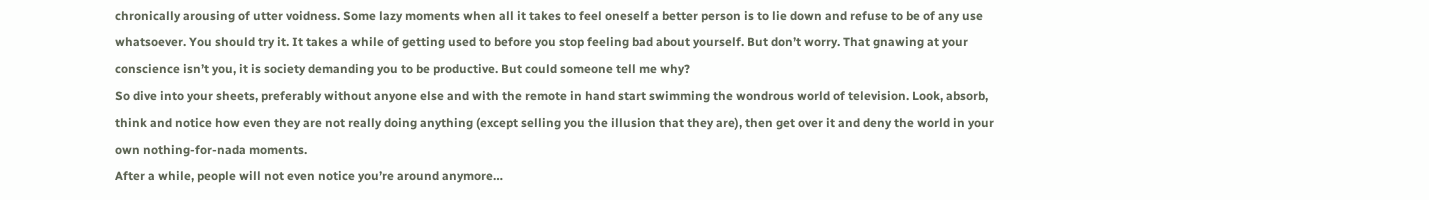chronically arousing of utter voidness. Some lazy moments when all it takes to feel oneself a better person is to lie down and refuse to be of any use whatsoever. You should try it. It takes a while of getting used to before you stop feeling bad about yourself. But don’t worry. That gnawing at your conscience isn’t you, it is society demanding you to be productive. But could someone tell me why?
So dive into your sheets, preferably without anyone else and with the remote in hand start swimming the wondrous world of television. Look, absorb, think and notice how even they are not really doing anything (except selling you the illusion that they are), then get over it and deny the world in your own nothing-for-nada moments.
After a while, people will not even notice you’re around anymore…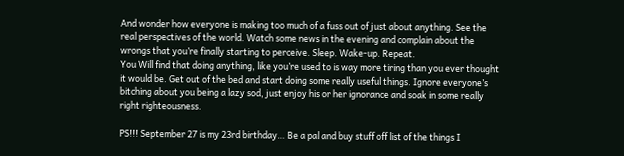And wonder how everyone is making too much of a fuss out of just about anything. See the real perspectives of the world. Watch some news in the evening and complain about the wrongs that you’re finally starting to perceive. Sleep. Wake-up. Repeat.
You Will find that doing anything, like you’re used to is way more tiring than you ever thought it would be. Get out of the bed and start doing some really useful things. Ignore everyone’s bitching about you being a lazy sod, just enjoy his or her ignorance and soak in some really right righteousness.

PS!!! September 27 is my 23rd birthday… Be a pal and buy stuff off list of the things I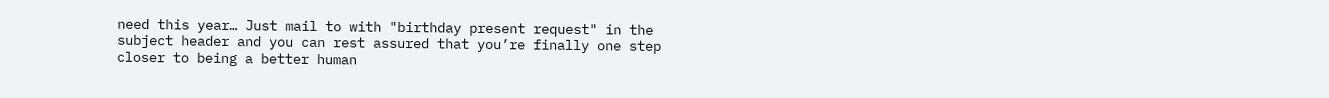need this year… Just mail to with "birthday present request" in the subject header and you can rest assured that you’re finally one step closer to being a better human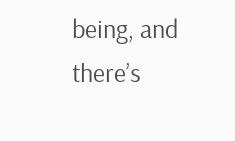being, and there’s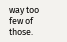way too few of those.